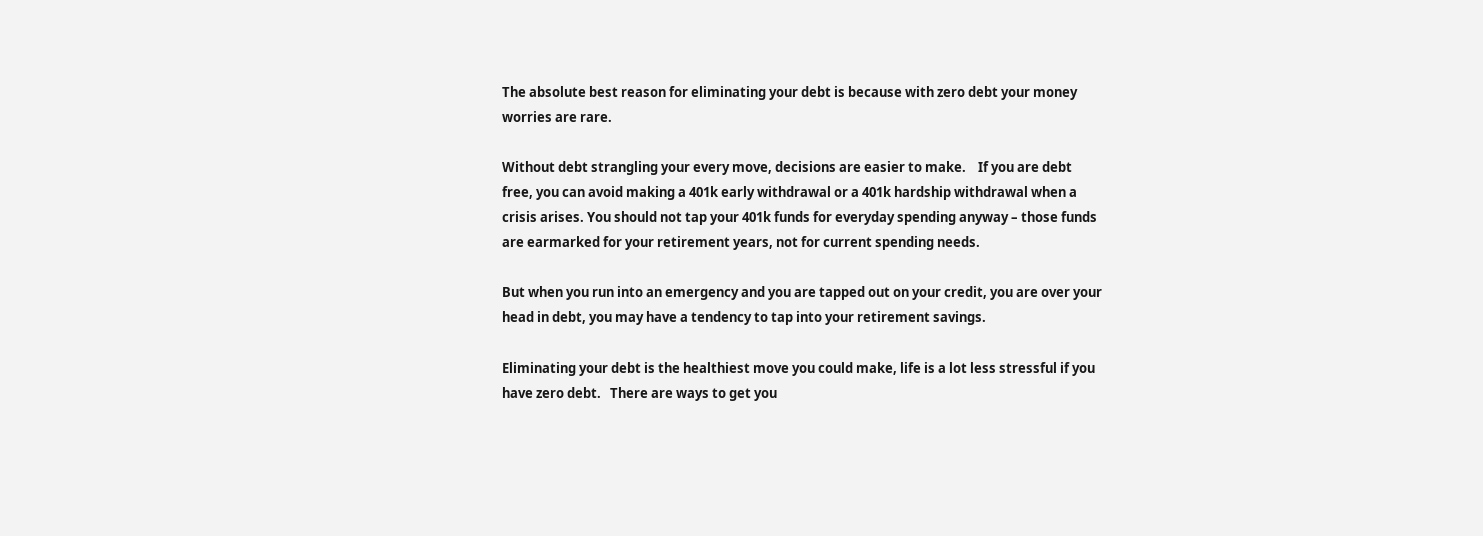The absolute best reason for eliminating your debt is because with zero debt your money worries are rare.

Without debt strangling your every move, decisions are easier to make.    If you are debt free, you can avoid making a 401k early withdrawal or a 401k hardship withdrawal when a crisis arises. You should not tap your 401k funds for everyday spending anyway – those funds are earmarked for your retirement years, not for current spending needs.

But when you run into an emergency and you are tapped out on your credit, you are over your head in debt, you may have a tendency to tap into your retirement savings.

Eliminating your debt is the healthiest move you could make, life is a lot less stressful if you have zero debt.   There are ways to get you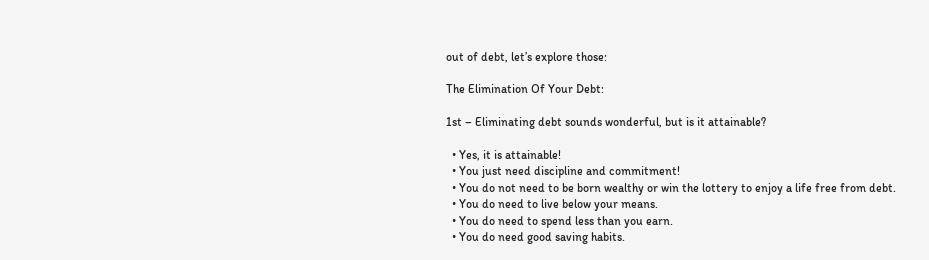out of debt, let’s explore those:

The Elimination Of Your Debt:

1st – Eliminating debt sounds wonderful, but is it attainable?

  • Yes, it is attainable!
  • You just need discipline and commitment!
  • You do not need to be born wealthy or win the lottery to enjoy a life free from debt.
  • You do need to live below your means.
  • You do need to spend less than you earn.
  • You do need good saving habits.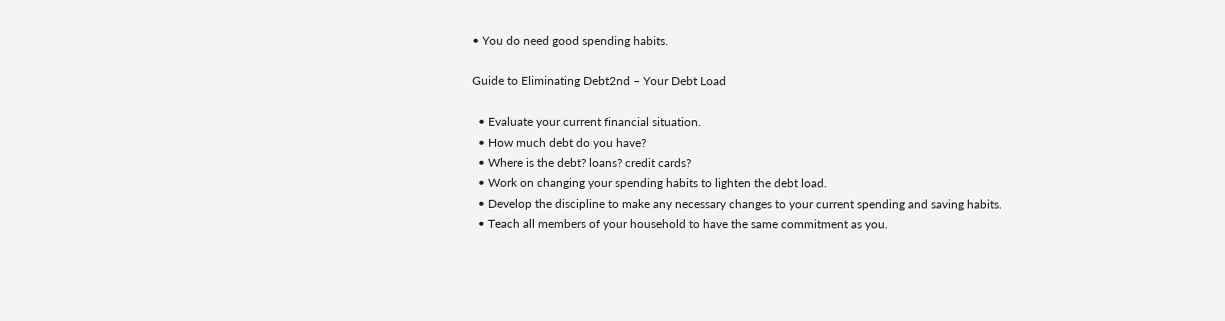• You do need good spending habits.

Guide to Eliminating Debt2nd – Your Debt Load

  • Evaluate your current financial situation.
  • How much debt do you have?
  • Where is the debt? loans? credit cards?
  • Work on changing your spending habits to lighten the debt load.
  • Develop the discipline to make any necessary changes to your current spending and saving habits.
  • Teach all members of your household to have the same commitment as you.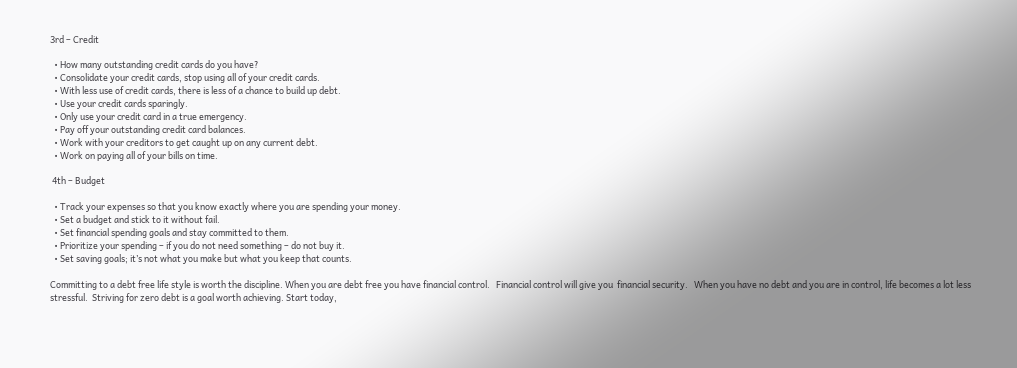3rd – Credit

  • How many outstanding credit cards do you have?
  • Consolidate your credit cards, stop using all of your credit cards.
  • With less use of credit cards, there is less of a chance to build up debt.
  • Use your credit cards sparingly.
  • Only use your credit card in a true emergency.
  • Pay off your outstanding credit card balances.
  • Work with your creditors to get caught up on any current debt.
  • Work on paying all of your bills on time.

 4th – Budget

  • Track your expenses so that you know exactly where you are spending your money.
  • Set a budget and stick to it without fail.
  • Set financial spending goals and stay committed to them.
  • Prioritize your spending – if you do not need something – do not buy it.
  • Set saving goals; it’s not what you make but what you keep that counts.

Committing to a debt free life style is worth the discipline. When you are debt free you have financial control.   Financial control will give you  financial security.   When you have no debt and you are in control, life becomes a lot less stressful.  Striving for zero debt is a goal worth achieving. Start today,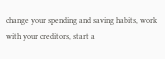change your spending and saving habits, work with your creditors, start a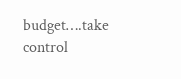budget….take control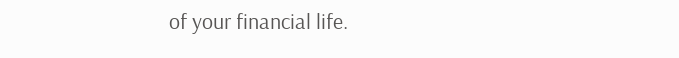of your financial life.